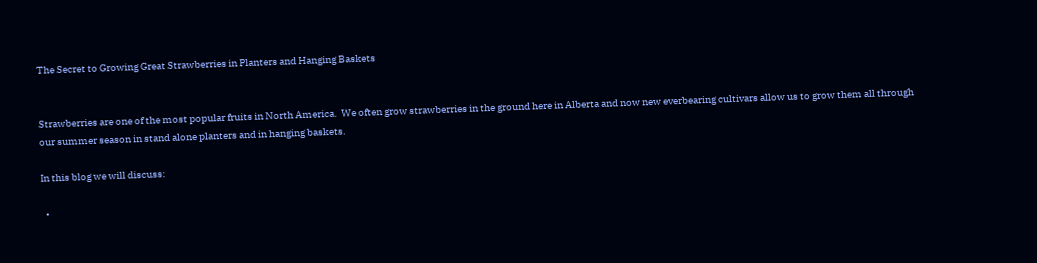The Secret to Growing Great Strawberries in Planters and Hanging Baskets


Strawberries are one of the most popular fruits in North America.  We often grow strawberries in the ground here in Alberta and now new everbearing cultivars allow us to grow them all through our summer season in stand alone planters and in hanging baskets.

In this blog we will discuss:

  •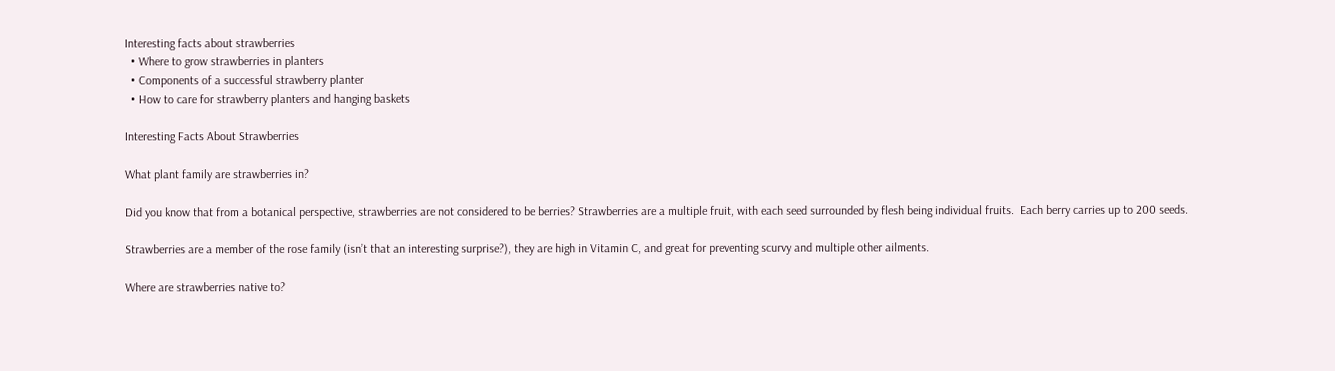Interesting facts about strawberries
  • Where to grow strawberries in planters
  • Components of a successful strawberry planter
  • How to care for strawberry planters and hanging baskets

Interesting Facts About Strawberries

What plant family are strawberries in?

Did you know that from a botanical perspective, strawberries are not considered to be berries? Strawberries are a multiple fruit, with each seed surrounded by flesh being individual fruits.  Each berry carries up to 200 seeds.

Strawberries are a member of the rose family (isn’t that an interesting surprise?), they are high in Vitamin C, and great for preventing scurvy and multiple other ailments.

Where are strawberries native to?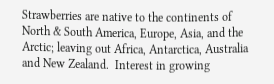Strawberries are native to the continents of North & South America, Europe, Asia, and the Arctic; leaving out Africa, Antarctica, Australia and New Zealand.  Interest in growing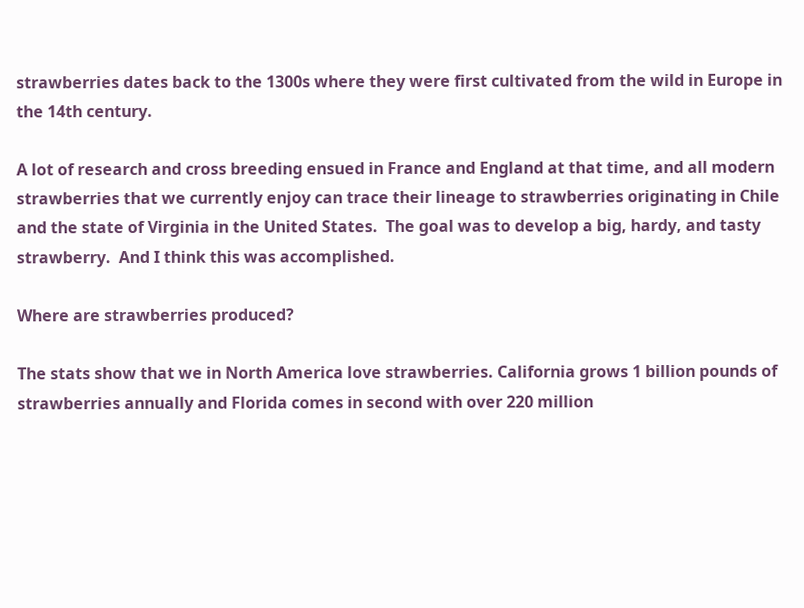strawberries dates back to the 1300s where they were first cultivated from the wild in Europe in the 14th century.

A lot of research and cross breeding ensued in France and England at that time, and all modern strawberries that we currently enjoy can trace their lineage to strawberries originating in Chile and the state of Virginia in the United States.  The goal was to develop a big, hardy, and tasty strawberry.  And I think this was accomplished.

Where are strawberries produced?

The stats show that we in North America love strawberries. California grows 1 billion pounds of strawberries annually and Florida comes in second with over 220 million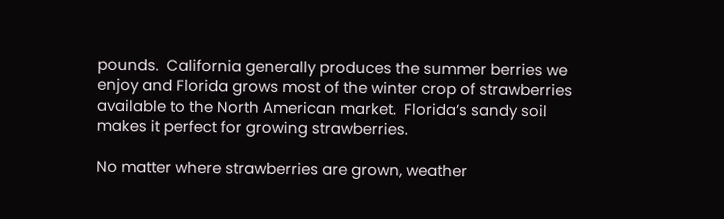pounds.  California generally produces the summer berries we enjoy and Florida grows most of the winter crop of strawberries available to the North American market.  Florida’s sandy soil makes it perfect for growing strawberries.

No matter where strawberries are grown, weather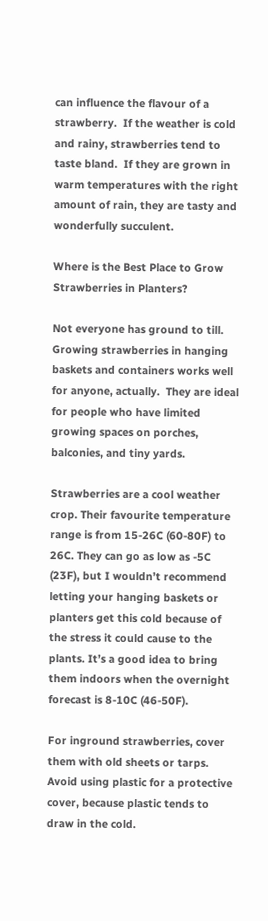can influence the flavour of a strawberry.  If the weather is cold and rainy, strawberries tend to taste bland.  If they are grown in warm temperatures with the right amount of rain, they are tasty and wonderfully succulent.

Where is the Best Place to Grow Strawberries in Planters?

Not everyone has ground to till.  Growing strawberries in hanging baskets and containers works well for anyone, actually.  They are ideal for people who have limited growing spaces on porches, balconies, and tiny yards.

Strawberries are a cool weather crop. Their favourite temperature range is from 15-26C (60-80F) to 26C. They can go as low as -5C (23F), but I wouldn’t recommend letting your hanging baskets or planters get this cold because of the stress it could cause to the plants. It’s a good idea to bring them indoors when the overnight forecast is 8-10C (46-50F).

For inground strawberries, cover them with old sheets or tarps. Avoid using plastic for a protective cover, because plastic tends to draw in the cold.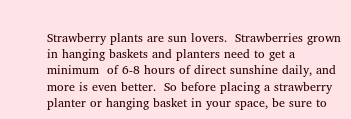Strawberry plants are sun lovers.  Strawberries grown in hanging baskets and planters need to get a minimum  of 6-8 hours of direct sunshine daily, and more is even better.  So before placing a strawberry planter or hanging basket in your space, be sure to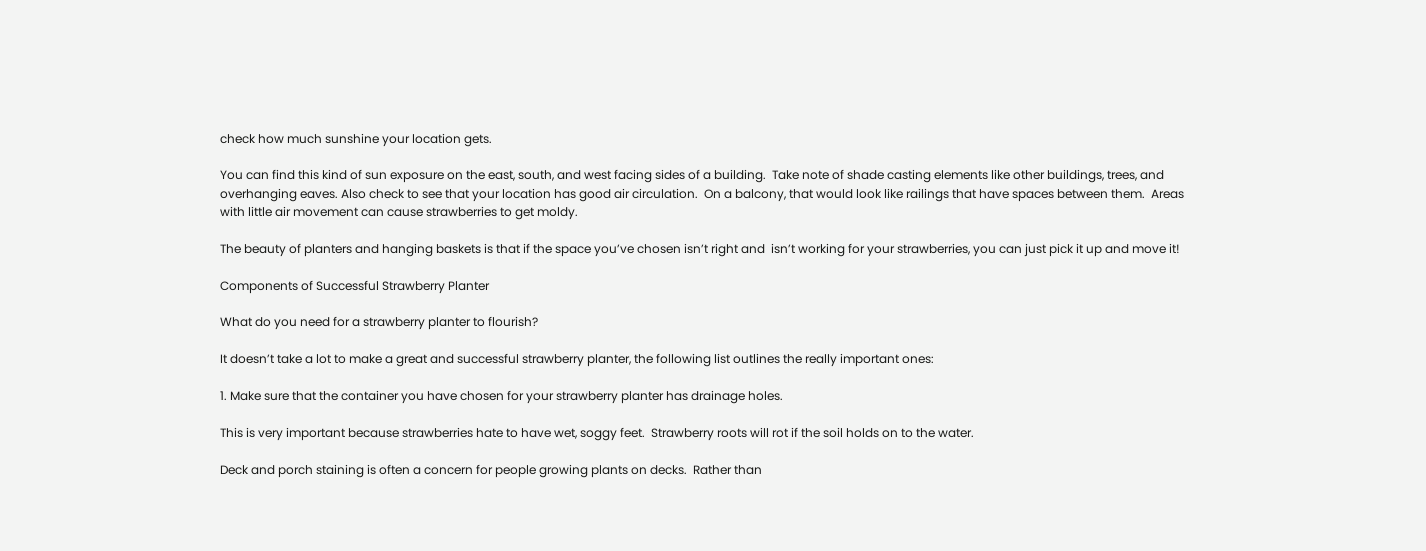check how much sunshine your location gets.

You can find this kind of sun exposure on the east, south, and west facing sides of a building.  Take note of shade casting elements like other buildings, trees, and overhanging eaves. Also check to see that your location has good air circulation.  On a balcony, that would look like railings that have spaces between them.  Areas with little air movement can cause strawberries to get moldy.

The beauty of planters and hanging baskets is that if the space you’ve chosen isn’t right and  isn’t working for your strawberries, you can just pick it up and move it!

Components of Successful Strawberry Planter

What do you need for a strawberry planter to flourish?

It doesn’t take a lot to make a great and successful strawberry planter, the following list outlines the really important ones:

1. Make sure that the container you have chosen for your strawberry planter has drainage holes.

This is very important because strawberries hate to have wet, soggy feet.  Strawberry roots will rot if the soil holds on to the water.

Deck and porch staining is often a concern for people growing plants on decks.  Rather than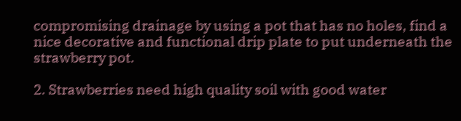compromising drainage by using a pot that has no holes, find a nice decorative and functional drip plate to put underneath the strawberry pot.

2. Strawberries need high quality soil with good water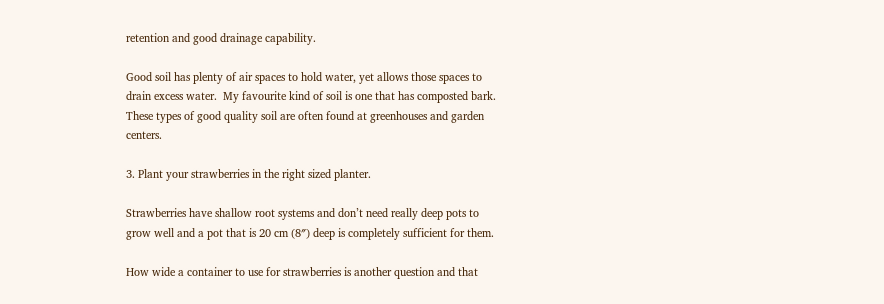retention and good drainage capability.

Good soil has plenty of air spaces to hold water, yet allows those spaces to drain excess water.  My favourite kind of soil is one that has composted bark.  These types of good quality soil are often found at greenhouses and garden centers.

3. Plant your strawberries in the right sized planter.

Strawberries have shallow root systems and don’t need really deep pots to grow well and a pot that is 20 cm (8″) deep is completely sufficient for them.

How wide a container to use for strawberries is another question and that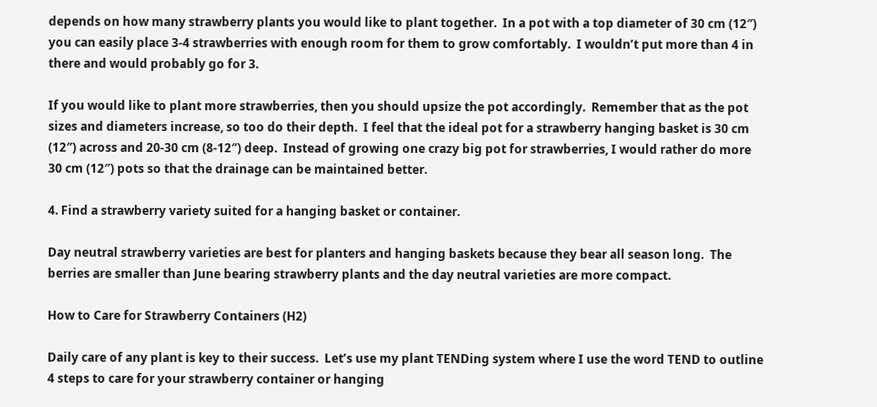depends on how many strawberry plants you would like to plant together.  In a pot with a top diameter of 30 cm (12″) you can easily place 3-4 strawberries with enough room for them to grow comfortably.  I wouldn’t put more than 4 in there and would probably go for 3.

If you would like to plant more strawberries, then you should upsize the pot accordingly.  Remember that as the pot sizes and diameters increase, so too do their depth.  I feel that the ideal pot for a strawberry hanging basket is 30 cm (12″) across and 20-30 cm (8-12″) deep.  Instead of growing one crazy big pot for strawberries, I would rather do more 30 cm (12″) pots so that the drainage can be maintained better.

4. Find a strawberry variety suited for a hanging basket or container.

Day neutral strawberry varieties are best for planters and hanging baskets because they bear all season long.  The berries are smaller than June bearing strawberry plants and the day neutral varieties are more compact.

How to Care for Strawberry Containers (H2)

Daily care of any plant is key to their success.  Let’s use my plant TENDing system where I use the word TEND to outline 4 steps to care for your strawberry container or hanging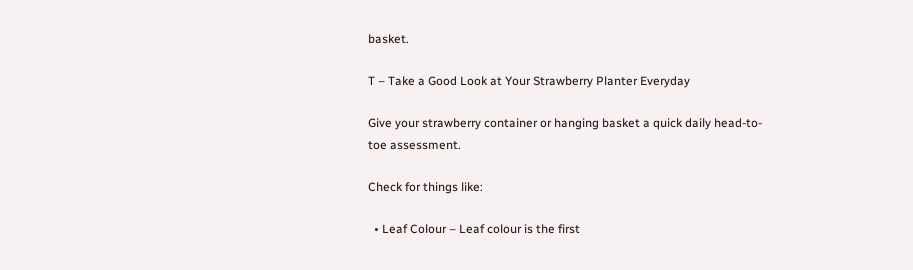basket.

T – Take a Good Look at Your Strawberry Planter Everyday

Give your strawberry container or hanging basket a quick daily head-to-toe assessment.

Check for things like:

  • Leaf Colour – Leaf colour is the first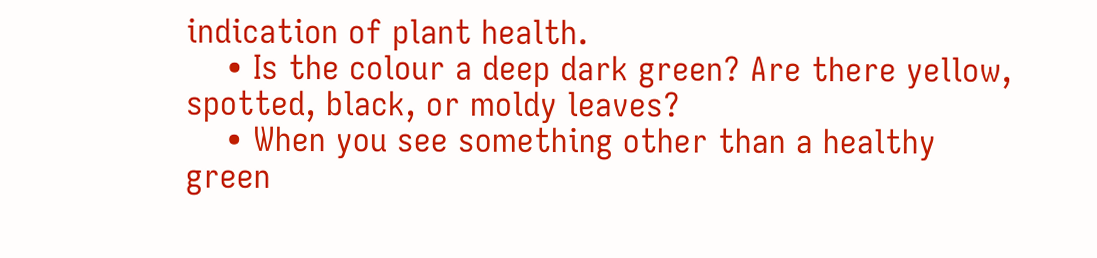indication of plant health.
    • Is the colour a deep dark green? Are there yellow, spotted, black, or moldy leaves?
    • When you see something other than a healthy green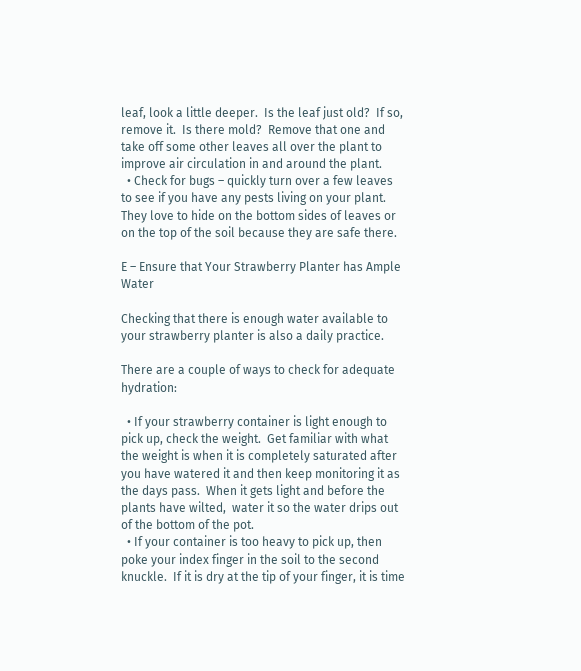leaf, look a little deeper.  Is the leaf just old?  If so, remove it.  Is there mold?  Remove that one and take off some other leaves all over the plant to improve air circulation in and around the plant.
  • Check for bugs – quickly turn over a few leaves to see if you have any pests living on your plant.  They love to hide on the bottom sides of leaves or on the top of the soil because they are safe there.

E – Ensure that Your Strawberry Planter has Ample Water

Checking that there is enough water available to your strawberry planter is also a daily practice.

There are a couple of ways to check for adequate hydration:

  • If your strawberry container is light enough to pick up, check the weight.  Get familiar with what the weight is when it is completely saturated after you have watered it and then keep monitoring it as the days pass.  When it gets light and before the plants have wilted,  water it so the water drips out of the bottom of the pot.
  • If your container is too heavy to pick up, then poke your index finger in the soil to the second knuckle.  If it is dry at the tip of your finger, it is time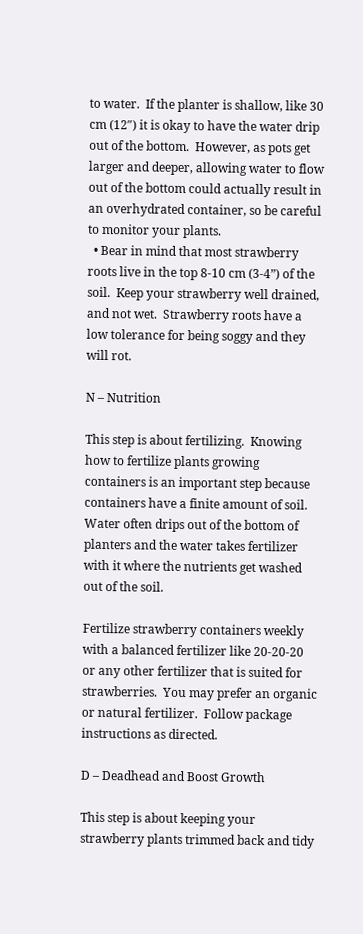to water.  If the planter is shallow, like 30 cm (12″) it is okay to have the water drip out of the bottom.  However, as pots get larger and deeper, allowing water to flow out of the bottom could actually result in an overhydrated container, so be careful to monitor your plants.
  • Bear in mind that most strawberry roots live in the top 8-10 cm (3-4”) of the soil.  Keep your strawberry well drained, and not wet.  Strawberry roots have a low tolerance for being soggy and they will rot.

N – Nutrition

This step is about fertilizing.  Knowing how to fertilize plants growing containers is an important step because containers have a finite amount of soil.  Water often drips out of the bottom of planters and the water takes fertilizer with it where the nutrients get washed out of the soil.

Fertilize strawberry containers weekly with a balanced fertilizer like 20-20-20 or any other fertilizer that is suited for strawberries.  You may prefer an organic or natural fertilizer.  Follow package instructions as directed.

D – Deadhead and Boost Growth

This step is about keeping your strawberry plants trimmed back and tidy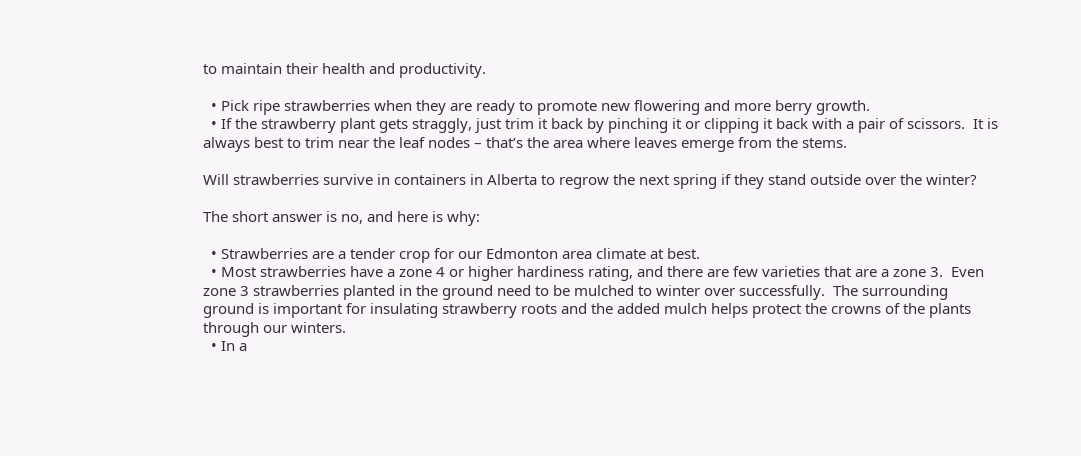to maintain their health and productivity.

  • Pick ripe strawberries when they are ready to promote new flowering and more berry growth.
  • If the strawberry plant gets straggly, just trim it back by pinching it or clipping it back with a pair of scissors.  It is always best to trim near the leaf nodes – that’s the area where leaves emerge from the stems.

Will strawberries survive in containers in Alberta to regrow the next spring if they stand outside over the winter?

The short answer is no, and here is why:

  • Strawberries are a tender crop for our Edmonton area climate at best.
  • Most strawberries have a zone 4 or higher hardiness rating, and there are few varieties that are a zone 3.  Even zone 3 strawberries planted in the ground need to be mulched to winter over successfully.  The surrounding ground is important for insulating strawberry roots and the added mulch helps protect the crowns of the plants through our winters.
  • In a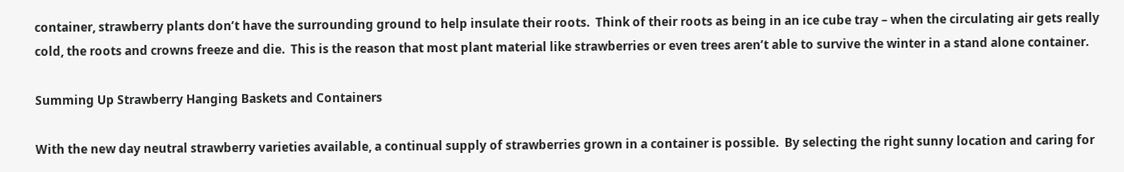container, strawberry plants don’t have the surrounding ground to help insulate their roots.  Think of their roots as being in an ice cube tray – when the circulating air gets really cold, the roots and crowns freeze and die.  This is the reason that most plant material like strawberries or even trees aren’t able to survive the winter in a stand alone container.

Summing Up Strawberry Hanging Baskets and Containers

With the new day neutral strawberry varieties available, a continual supply of strawberries grown in a container is possible.  By selecting the right sunny location and caring for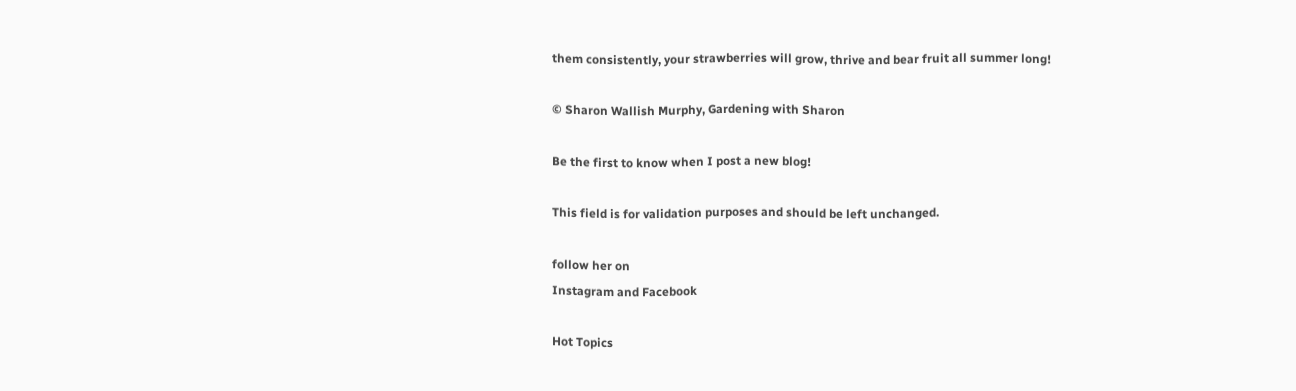them consistently, your strawberries will grow, thrive and bear fruit all summer long!

© Sharon Wallish Murphy, Gardening with Sharon

Be the first to know when I post a new blog!

This field is for validation purposes and should be left unchanged.

follow her on
Instagram and Facebook

Hot Topics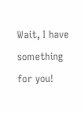Wait, I have something for you!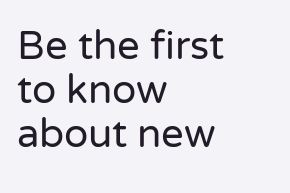Be the first to know about new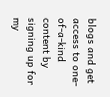blogs and get access to one-of-a-kind content by signing up for my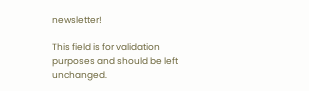newsletter!

This field is for validation purposes and should be left unchanged.